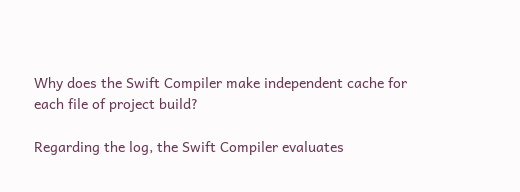Why does the Swift Compiler make independent cache for each file of project build?

Regarding the log, the Swift Compiler evaluates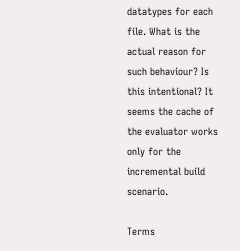datatypes for each file. What is the actual reason for such behaviour? Is this intentional? It seems the cache of the evaluator works only for the incremental build scenario.

Terms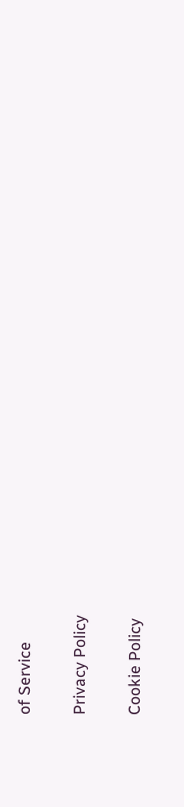of Service

Privacy Policy

Cookie Policy